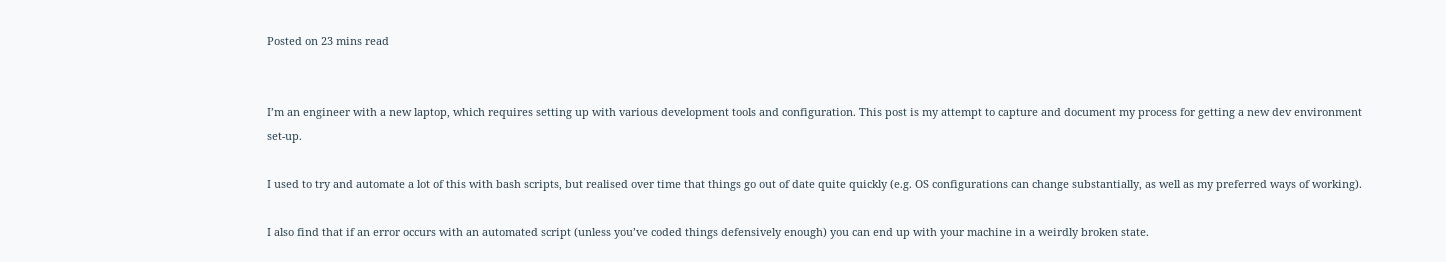Posted on 23 mins read


I’m an engineer with a new laptop, which requires setting up with various development tools and configuration. This post is my attempt to capture and document my process for getting a new dev environment set-up.

I used to try and automate a lot of this with bash scripts, but realised over time that things go out of date quite quickly (e.g. OS configurations can change substantially, as well as my preferred ways of working).

I also find that if an error occurs with an automated script (unless you’ve coded things defensively enough) you can end up with your machine in a weirdly broken state.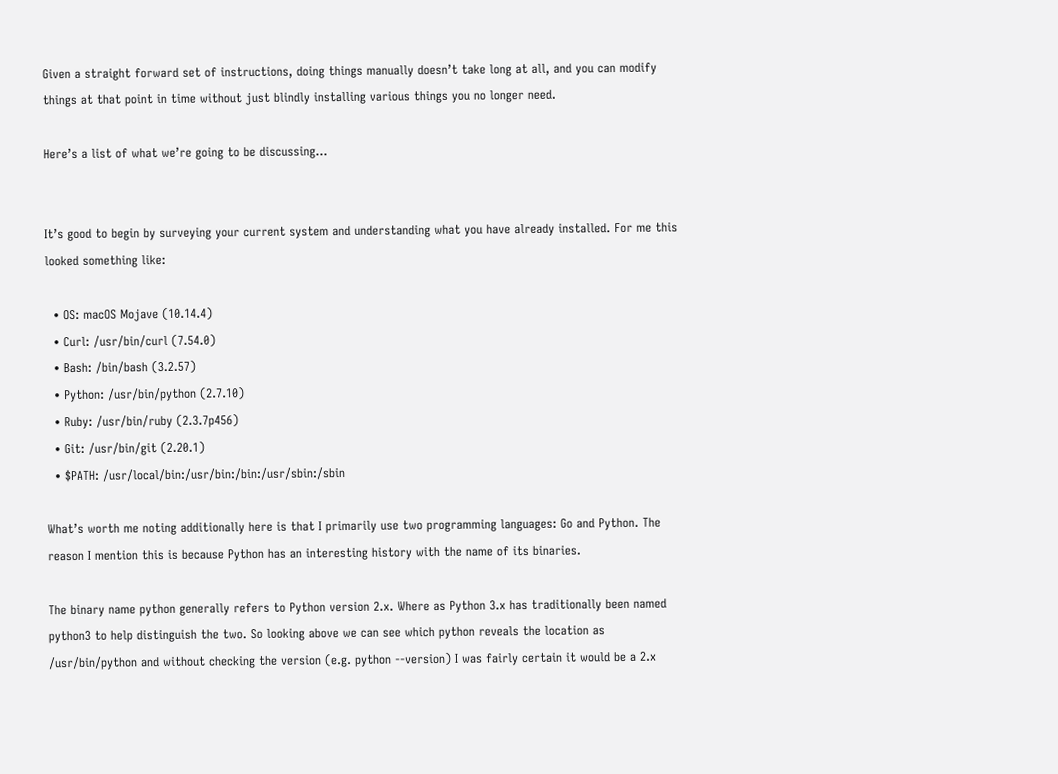Given a straight forward set of instructions, doing things manually doesn’t take long at all, and you can modify things at that point in time without just blindly installing various things you no longer need.

Here’s a list of what we’re going to be discussing…


It’s good to begin by surveying your current system and understanding what you have already installed. For me this looked something like:

  • OS: macOS Mojave (10.14.4)
  • Curl: /usr/bin/curl (7.54.0)
  • Bash: /bin/bash (3.2.57)
  • Python: /usr/bin/python (2.7.10)
  • Ruby: /usr/bin/ruby (2.3.7p456)
  • Git: /usr/bin/git (2.20.1)
  • $PATH: /usr/local/bin:/usr/bin:/bin:/usr/sbin:/sbin

What’s worth me noting additionally here is that I primarily use two programming languages: Go and Python. The reason I mention this is because Python has an interesting history with the name of its binaries.

The binary name python generally refers to Python version 2.x. Where as Python 3.x has traditionally been named python3 to help distinguish the two. So looking above we can see which python reveals the location as /usr/bin/python and without checking the version (e.g. python --version) I was fairly certain it would be a 2.x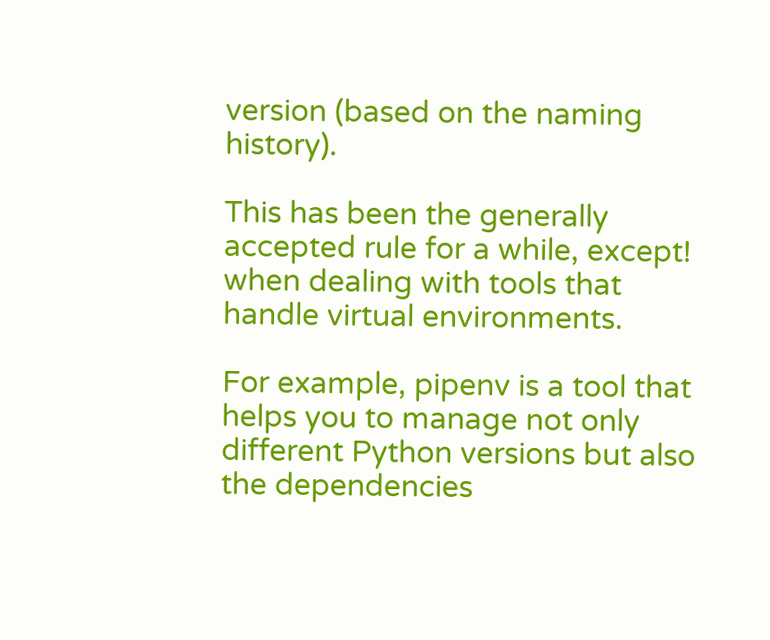version (based on the naming history).

This has been the generally accepted rule for a while, except! when dealing with tools that handle virtual environments.

For example, pipenv is a tool that helps you to manage not only different Python versions but also the dependencies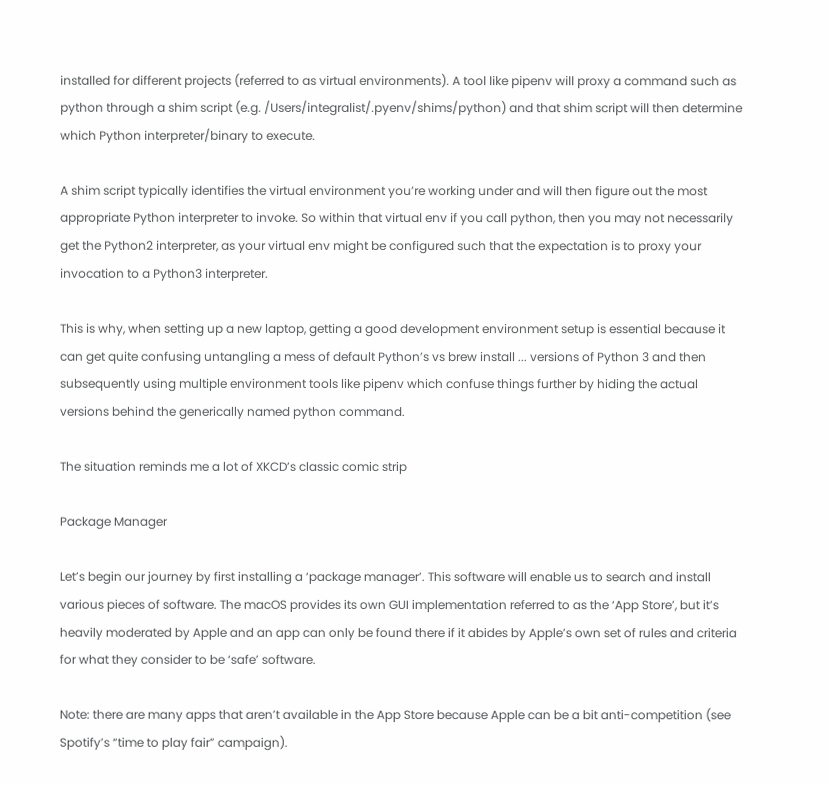installed for different projects (referred to as virtual environments). A tool like pipenv will proxy a command such as python through a shim script (e.g. /Users/integralist/.pyenv/shims/python) and that shim script will then determine which Python interpreter/binary to execute.

A shim script typically identifies the virtual environment you’re working under and will then figure out the most appropriate Python interpreter to invoke. So within that virtual env if you call python, then you may not necessarily get the Python2 interpreter, as your virtual env might be configured such that the expectation is to proxy your invocation to a Python3 interpreter.

This is why, when setting up a new laptop, getting a good development environment setup is essential because it can get quite confusing untangling a mess of default Python’s vs brew install ... versions of Python 3 and then subsequently using multiple environment tools like pipenv which confuse things further by hiding the actual versions behind the generically named python command.

The situation reminds me a lot of XKCD’s classic comic strip

Package Manager

Let’s begin our journey by first installing a ‘package manager’. This software will enable us to search and install various pieces of software. The macOS provides its own GUI implementation referred to as the ‘App Store’, but it’s heavily moderated by Apple and an app can only be found there if it abides by Apple’s own set of rules and criteria for what they consider to be ‘safe’ software.

Note: there are many apps that aren’t available in the App Store because Apple can be a bit anti-competition (see Spotify’s “time to play fair” campaign).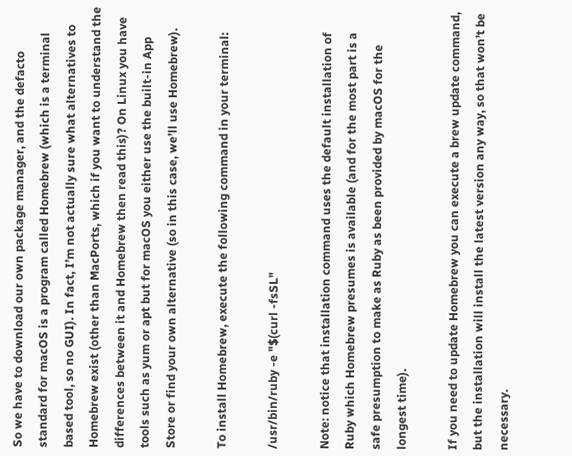So we have to download our own package manager, and the defacto standard for macOS is a program called Homebrew (which is a terminal based tool, so no GUI). In fact, I’m not actually sure what alternatives to Homebrew exist (other than MacPorts, which if you want to understand the differences between it and Homebrew then read this)? On Linux you have tools such as yum or apt but for macOS you either use the built-in App Store or find your own alternative (so in this case, we’ll use Homebrew).

To install Homebrew, execute the following command in your terminal:

/usr/bin/ruby -e "$(curl -fsSL"

Note: notice that installation command uses the default installation of Ruby which Homebrew presumes is available (and for the most part is a safe presumption to make as Ruby as been provided by macOS for the longest time).

If you need to update Homebrew you can execute a brew update command, but the installation will install the latest version any way, so that won’t be necessary.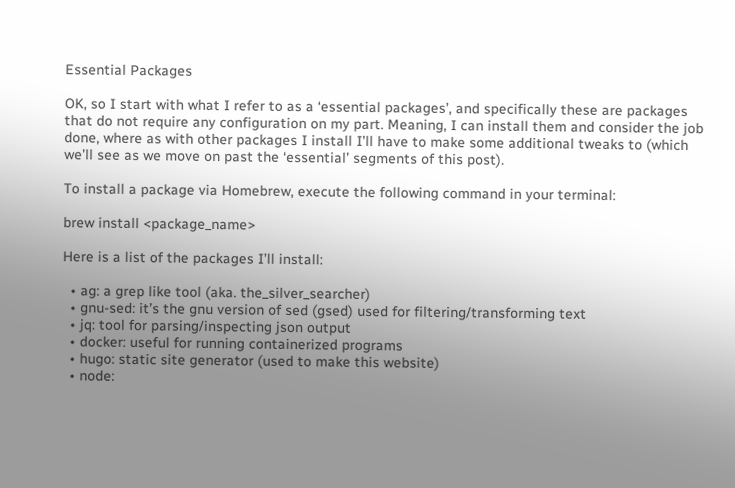Essential Packages

OK, so I start with what I refer to as a ‘essential packages’, and specifically these are packages that do not require any configuration on my part. Meaning, I can install them and consider the job done, where as with other packages I install I’ll have to make some additional tweaks to (which we’ll see as we move on past the ‘essential’ segments of this post).

To install a package via Homebrew, execute the following command in your terminal:

brew install <package_name>

Here is a list of the packages I’ll install:

  • ag: a grep like tool (aka. the_silver_searcher)
  • gnu-sed: it’s the gnu version of sed (gsed) used for filtering/transforming text
  • jq: tool for parsing/inspecting json output
  • docker: useful for running containerized programs
  • hugo: static site generator (used to make this website)
  • node: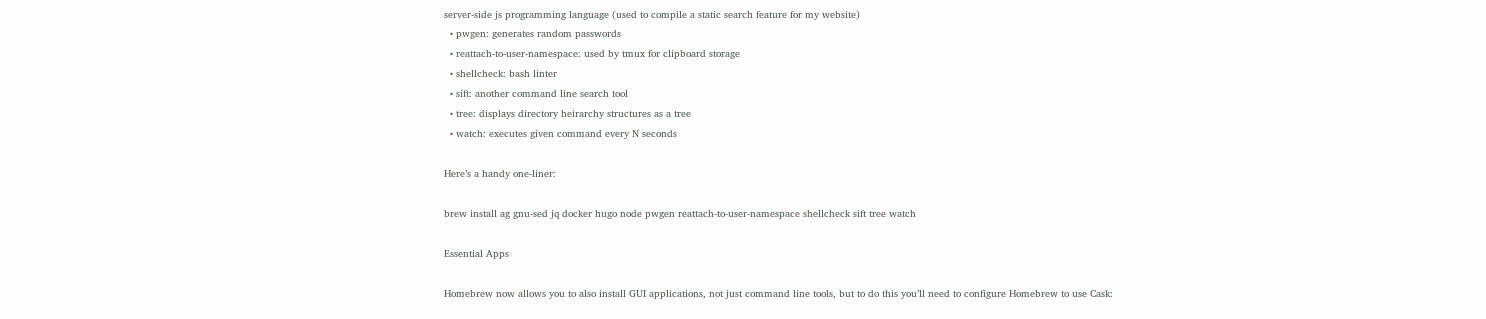server-side js programming language (used to compile a static search feature for my website)
  • pwgen: generates random passwords
  • reattach-to-user-namespace: used by tmux for clipboard storage
  • shellcheck: bash linter
  • sift: another command line search tool
  • tree: displays directory heirarchy structures as a tree
  • watch: executes given command every N seconds

Here’s a handy one-liner:

brew install ag gnu-sed jq docker hugo node pwgen reattach-to-user-namespace shellcheck sift tree watch

Essential Apps

Homebrew now allows you to also install GUI applications, not just command line tools, but to do this you’ll need to configure Homebrew to use Cask: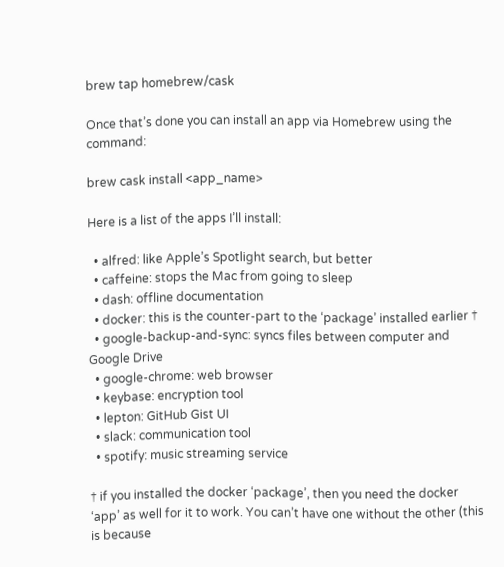brew tap homebrew/cask

Once that’s done you can install an app via Homebrew using the command:

brew cask install <app_name>

Here is a list of the apps I’ll install:

  • alfred: like Apple’s Spotlight search, but better
  • caffeine: stops the Mac from going to sleep
  • dash: offline documentation
  • docker: this is the counter-part to the ‘package’ installed earlier †
  • google-backup-and-sync: syncs files between computer and Google Drive
  • google-chrome: web browser
  • keybase: encryption tool
  • lepton: GitHub Gist UI
  • slack: communication tool
  • spotify: music streaming service

† if you installed the docker ‘package’, then you need the docker ‘app’ as well for it to work. You can’t have one without the other (this is because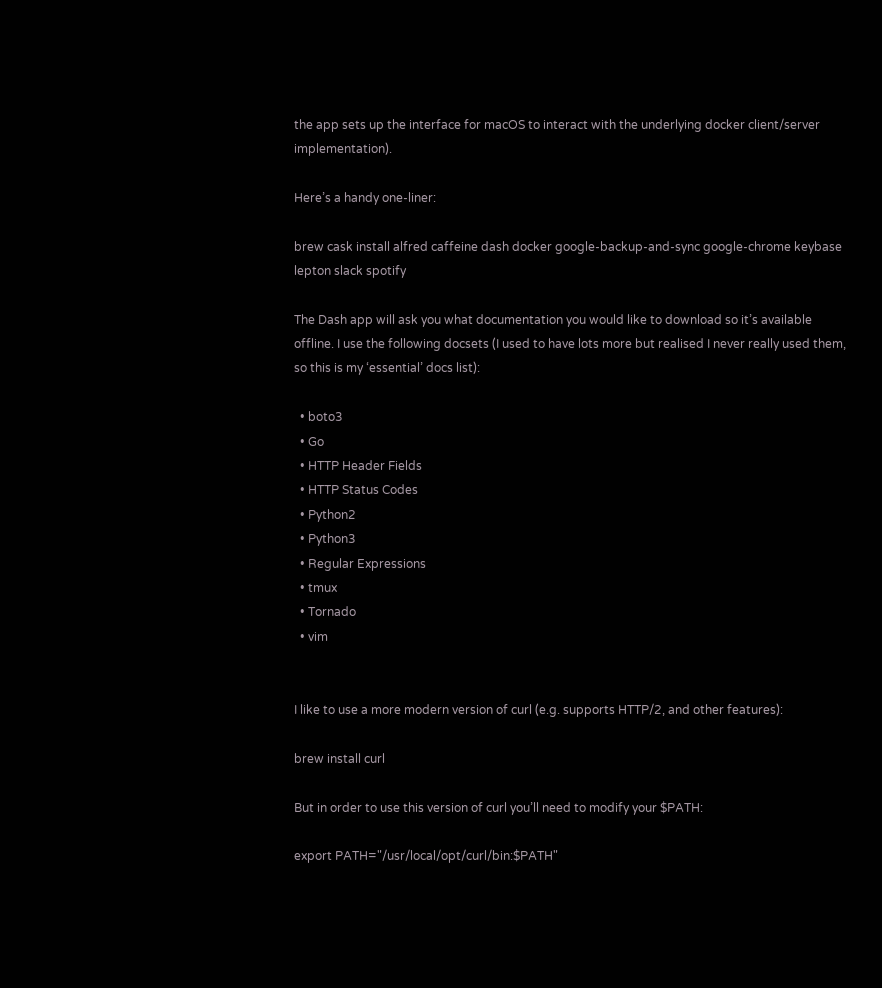the app sets up the interface for macOS to interact with the underlying docker client/server implementation).

Here’s a handy one-liner:

brew cask install alfred caffeine dash docker google-backup-and-sync google-chrome keybase lepton slack spotify

The Dash app will ask you what documentation you would like to download so it’s available offline. I use the following docsets (I used to have lots more but realised I never really used them, so this is my ‘essential’ docs list):

  • boto3
  • Go
  • HTTP Header Fields
  • HTTP Status Codes
  • Python2
  • Python3
  • Regular Expressions
  • tmux
  • Tornado
  • vim


I like to use a more modern version of curl (e.g. supports HTTP/2, and other features):

brew install curl

But in order to use this version of curl you’ll need to modify your $PATH:

export PATH="/usr/local/opt/curl/bin:$PATH"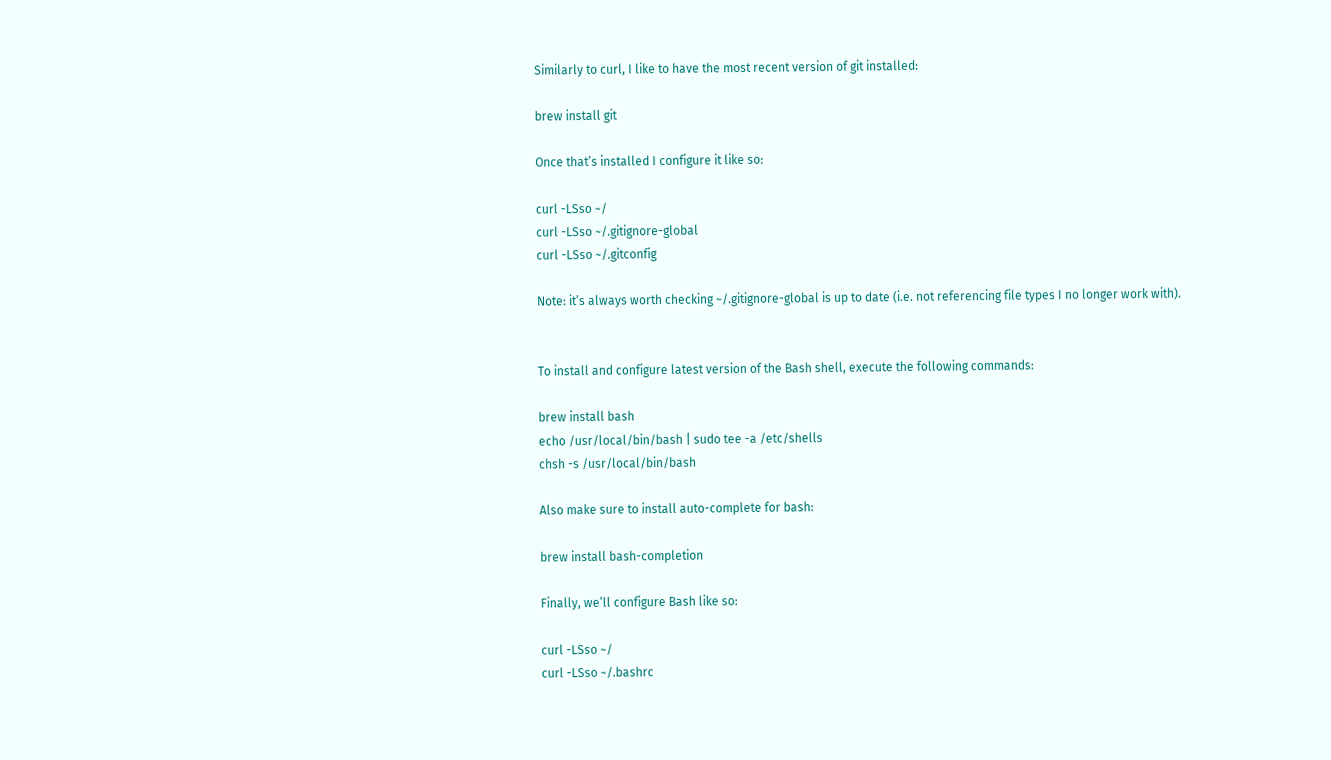Similarly to curl, I like to have the most recent version of git installed:

brew install git

Once that’s installed I configure it like so:

curl -LSso ~/
curl -LSso ~/.gitignore-global
curl -LSso ~/.gitconfig

Note: it’s always worth checking ~/.gitignore-global is up to date (i.e. not referencing file types I no longer work with).


To install and configure latest version of the Bash shell, execute the following commands:

brew install bash
echo /usr/local/bin/bash | sudo tee -a /etc/shells
chsh -s /usr/local/bin/bash

Also make sure to install auto-complete for bash:

brew install bash-completion

Finally, we’ll configure Bash like so:

curl -LSso ~/
curl -LSso ~/.bashrc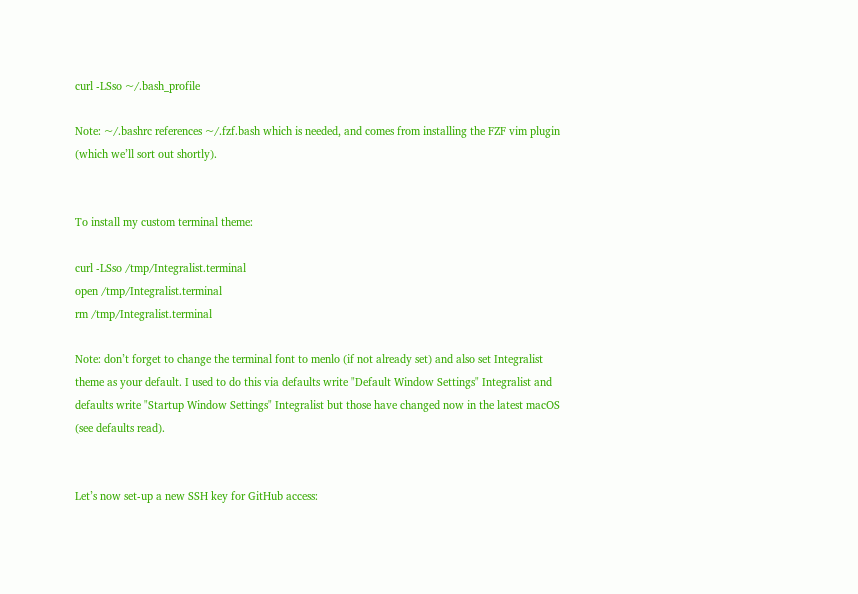curl -LSso ~/.bash_profile

Note: ~/.bashrc references ~/.fzf.bash which is needed, and comes from installing the FZF vim plugin (which we’ll sort out shortly).


To install my custom terminal theme:

curl -LSso /tmp/Integralist.terminal
open /tmp/Integralist.terminal
rm /tmp/Integralist.terminal

Note: don’t forget to change the terminal font to menlo (if not already set) and also set Integralist theme as your default. I used to do this via defaults write "Default Window Settings" Integralist and defaults write "Startup Window Settings" Integralist but those have changed now in the latest macOS (see defaults read).


Let’s now set-up a new SSH key for GitHub access: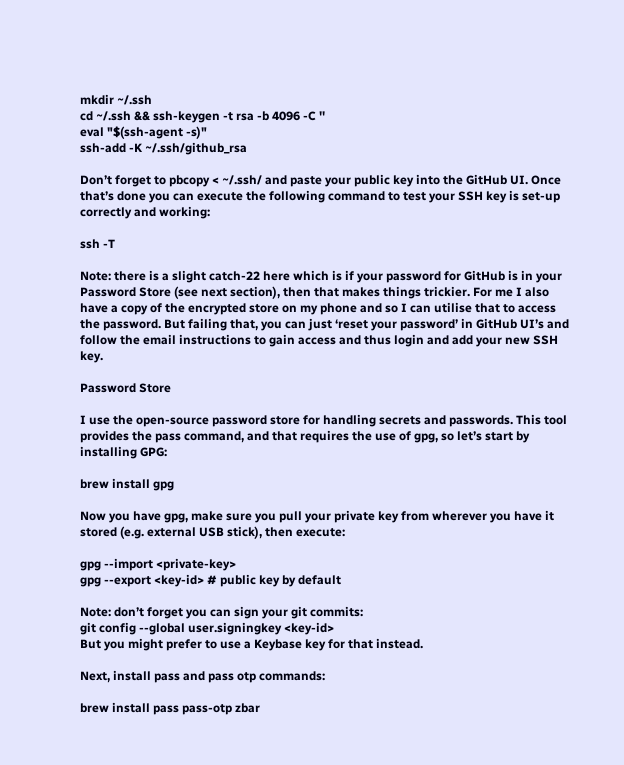mkdir ~/.ssh
cd ~/.ssh && ssh-keygen -t rsa -b 4096 -C ''
eval "$(ssh-agent -s)"
ssh-add -K ~/.ssh/github_rsa

Don’t forget to pbcopy < ~/.ssh/ and paste your public key into the GitHub UI. Once that’s done you can execute the following command to test your SSH key is set-up correctly and working:

ssh -T

Note: there is a slight catch-22 here which is if your password for GitHub is in your Password Store (see next section), then that makes things trickier. For me I also have a copy of the encrypted store on my phone and so I can utilise that to access the password. But failing that, you can just ‘reset your password’ in GitHub UI’s and follow the email instructions to gain access and thus login and add your new SSH key.

Password Store

I use the open-source password store for handling secrets and passwords. This tool provides the pass command, and that requires the use of gpg, so let’s start by installing GPG:

brew install gpg

Now you have gpg, make sure you pull your private key from wherever you have it stored (e.g. external USB stick), then execute:

gpg --import <private-key>
gpg --export <key-id> # public key by default

Note: don’t forget you can sign your git commits:
git config --global user.signingkey <key-id>
But you might prefer to use a Keybase key for that instead.

Next, install pass and pass otp commands:

brew install pass pass-otp zbar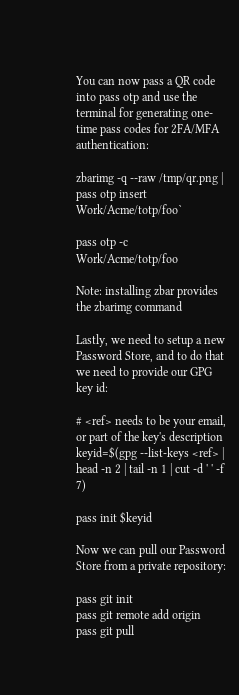You can now pass a QR code into pass otp and use the terminal for generating one-time pass codes for 2FA/MFA authentication:

zbarimg -q --raw /tmp/qr.png | pass otp insert Work/Acme/totp/foo`

pass otp -c Work/Acme/totp/foo

Note: installing zbar provides the zbarimg command

Lastly, we need to setup a new Password Store, and to do that we need to provide our GPG key id:

# <ref> needs to be your email, or part of the key's description
keyid=$(gpg --list-keys <ref> | head -n 2 | tail -n 1 | cut -d ' ' -f 7)

pass init $keyid

Now we can pull our Password Store from a private repository:

pass git init
pass git remote add origin
pass git pull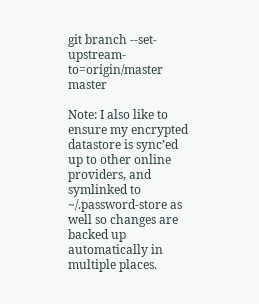git branch --set-upstream-to=origin/master master

Note: I also like to ensure my encrypted datastore is sync’ed up to other online providers, and symlinked to ~/.password-store as well so changes are backed up automatically in multiple places.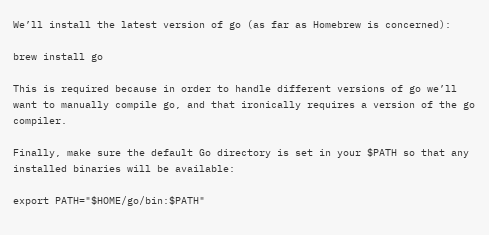We’ll install the latest version of go (as far as Homebrew is concerned):

brew install go

This is required because in order to handle different versions of go we’ll want to manually compile go, and that ironically requires a version of the go compiler.

Finally, make sure the default Go directory is set in your $PATH so that any installed binaries will be available:

export PATH="$HOME/go/bin:$PATH"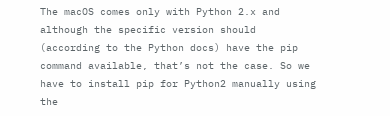The macOS comes only with Python 2.x and although the specific version should (according to the Python docs) have the pip command available, that’s not the case. So we have to install pip for Python2 manually using the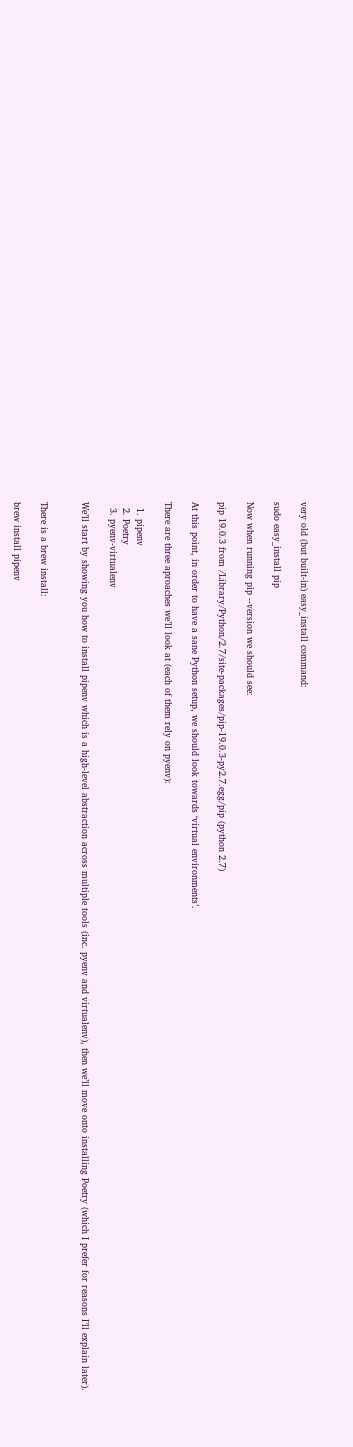very old (but built-in) easy_install command:

sudo easy_install pip

Now when running pip --version we should see:

pip 19.0.3 from /Library/Python/2.7/site-packages/pip-19.0.3-py2.7.egg/pip (python 2.7)

At this point, in order to have a sane Python setup, we should look towards ‘virtual environments’.

There are three aproaches we’ll look at (each of them rely on pyenv):

  1. pipenv
  2. Poetry
  3. pyenv-virtualenv

We’ll start by showing you how to install pipenv which is a high-level abstraction across multiple tools (inc. pyenv and virtualenv), then we’ll move onto installing Poetry (which I prefer for reasons I’ll explain later).


There is a brew install:

brew install pipenv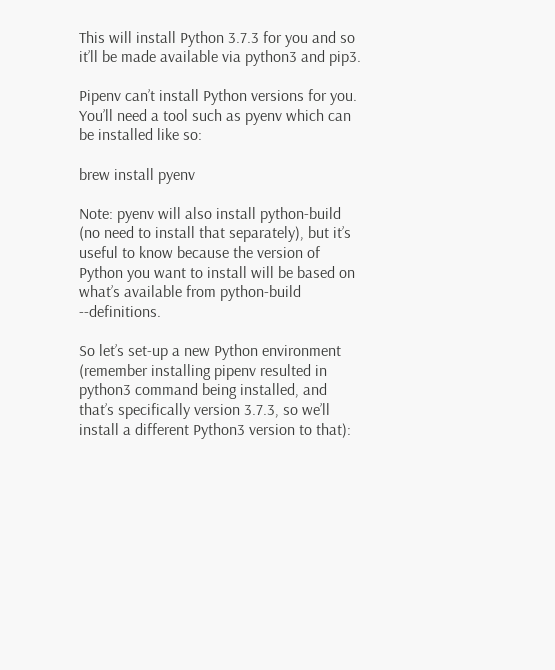This will install Python 3.7.3 for you and so it’ll be made available via python3 and pip3.

Pipenv can’t install Python versions for you. You’ll need a tool such as pyenv which can be installed like so:

brew install pyenv

Note: pyenv will also install python-build (no need to install that separately), but it’s useful to know because the version of Python you want to install will be based on what’s available from python-build --definitions.

So let’s set-up a new Python environment (remember installing pipenv resulted in python3 command being installed, and that’s specifically version 3.7.3, so we’ll install a different Python3 version to that):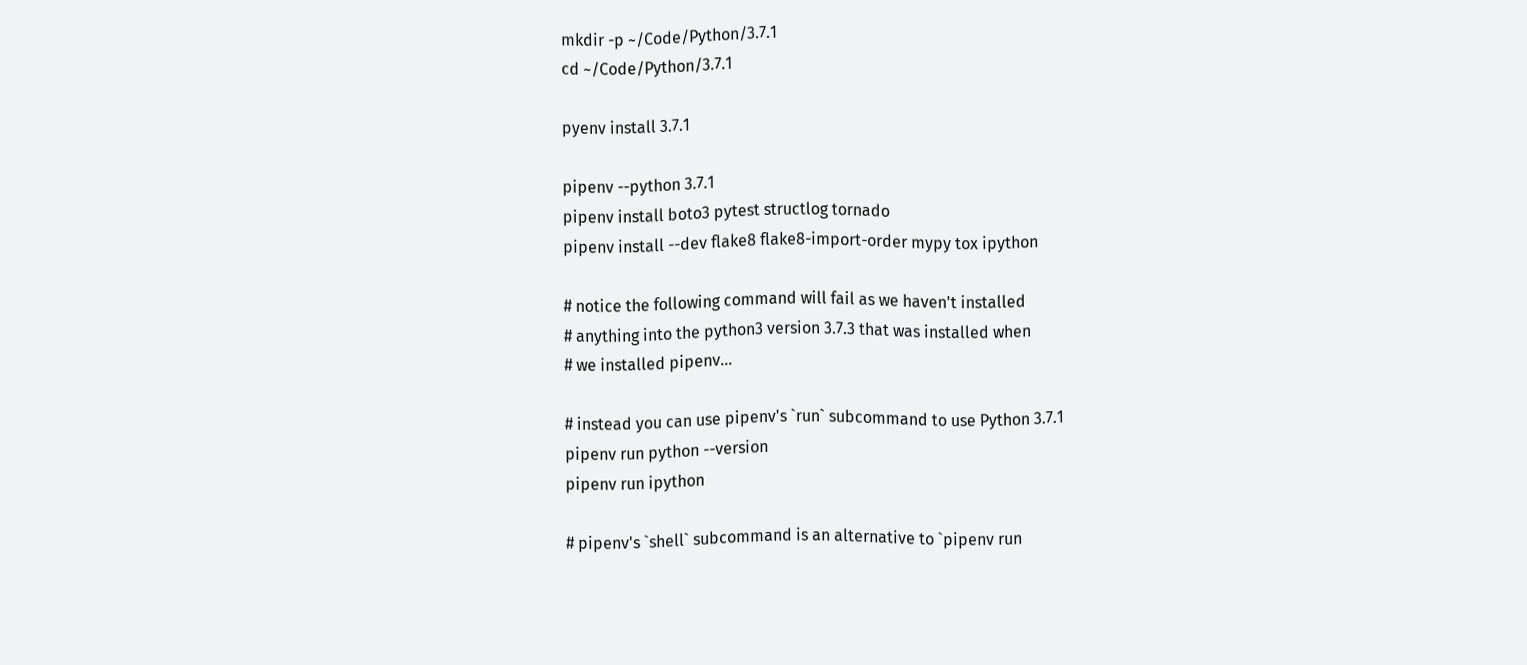mkdir -p ~/Code/Python/3.7.1
cd ~/Code/Python/3.7.1

pyenv install 3.7.1

pipenv --python 3.7.1
pipenv install boto3 pytest structlog tornado
pipenv install --dev flake8 flake8-import-order mypy tox ipython

# notice the following command will fail as we haven't installed
# anything into the python3 version 3.7.3 that was installed when
# we installed pipenv...

# instead you can use pipenv's `run` subcommand to use Python 3.7.1
pipenv run python --version
pipenv run ipython

# pipenv's `shell` subcommand is an alternative to `pipenv run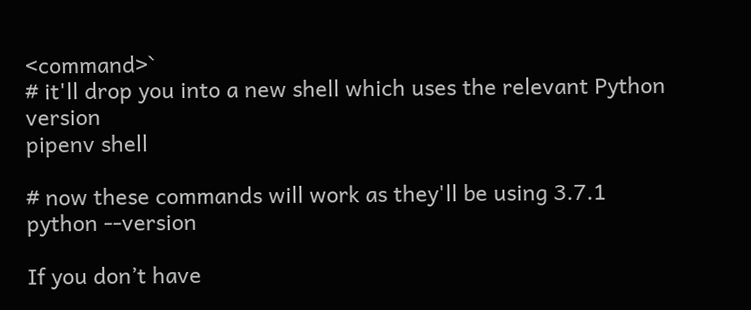<command>`
# it'll drop you into a new shell which uses the relevant Python version
pipenv shell

# now these commands will work as they'll be using 3.7.1
python --version

If you don’t have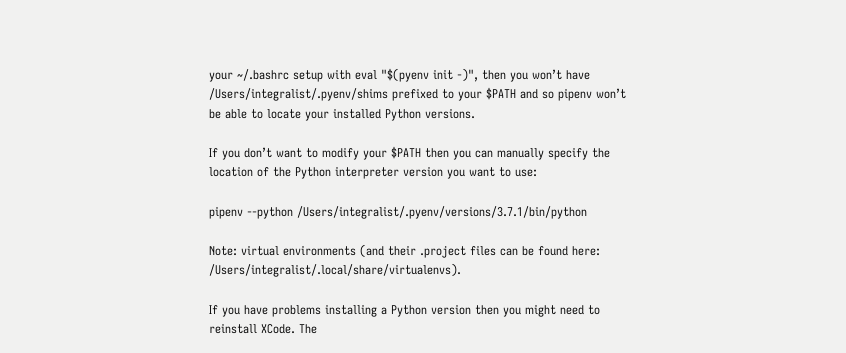your ~/.bashrc setup with eval "$(pyenv init -)", then you won’t have /Users/integralist/.pyenv/shims prefixed to your $PATH and so pipenv won’t be able to locate your installed Python versions.

If you don’t want to modify your $PATH then you can manually specify the location of the Python interpreter version you want to use:

pipenv --python /Users/integralist/.pyenv/versions/3.7.1/bin/python

Note: virtual environments (and their .project files can be found here: /Users/integralist/.local/share/virtualenvs).

If you have problems installing a Python version then you might need to reinstall XCode. The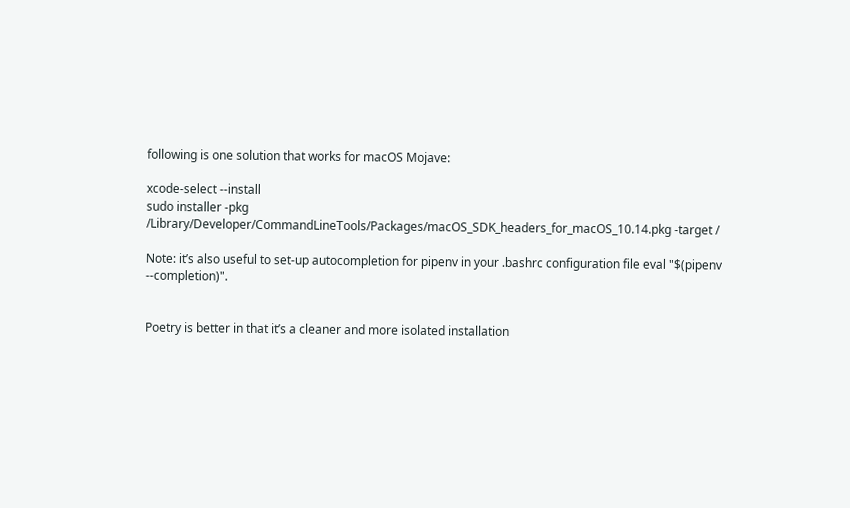following is one solution that works for macOS Mojave:

xcode-select --install
sudo installer -pkg /Library/Developer/CommandLineTools/Packages/macOS_SDK_headers_for_macOS_10.14.pkg -target /

Note: it’s also useful to set-up autocompletion for pipenv in your .bashrc configuration file eval "$(pipenv --completion)".


Poetry is better in that it’s a cleaner and more isolated installation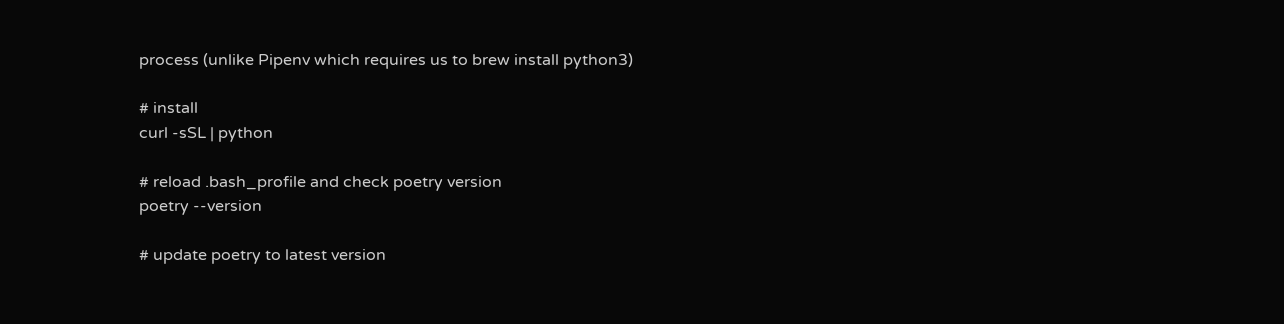process (unlike Pipenv which requires us to brew install python3)

# install
curl -sSL | python

# reload .bash_profile and check poetry version
poetry --version

# update poetry to latest version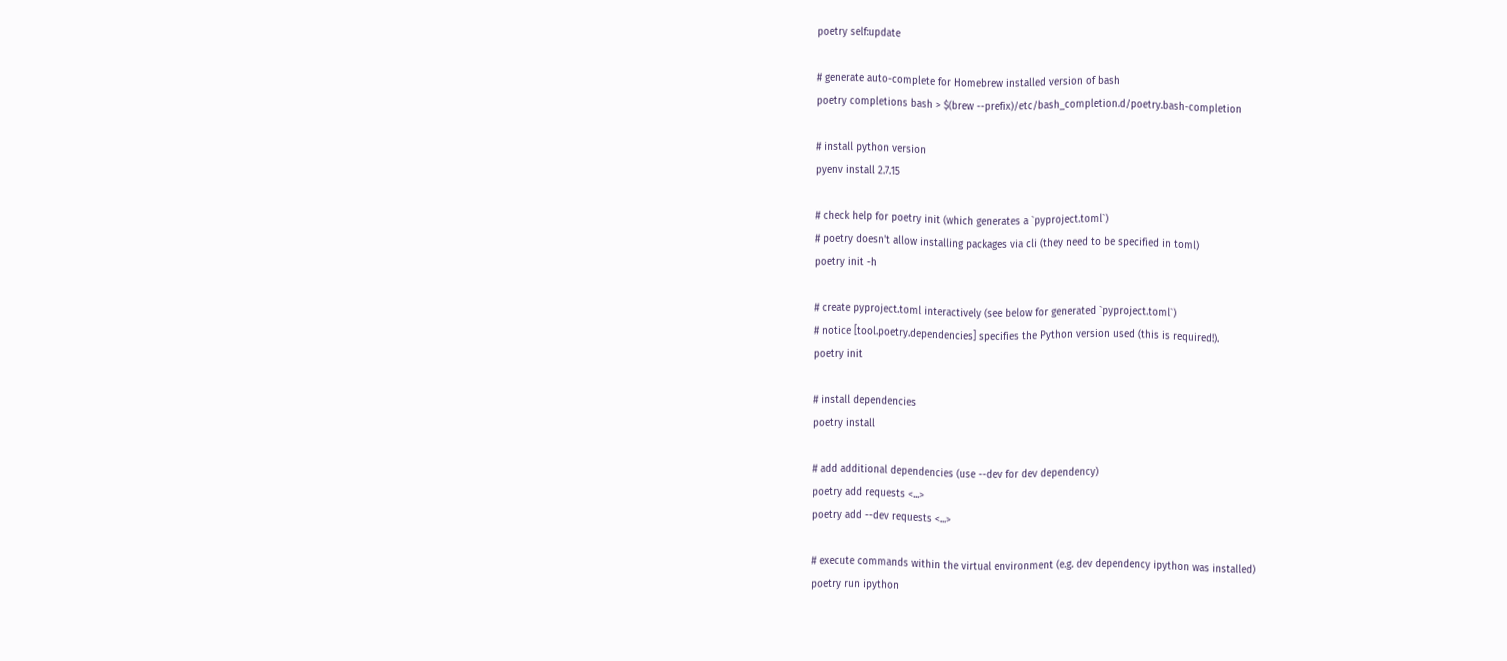poetry self:update

# generate auto-complete for Homebrew installed version of bash
poetry completions bash > $(brew --prefix)/etc/bash_completion.d/poetry.bash-completion

# install python version
pyenv install 2.7.15

# check help for poetry init (which generates a `pyproject.toml`)
# poetry doesn't allow installing packages via cli (they need to be specified in toml)
poetry init -h

# create pyproject.toml interactively (see below for generated `pyproject.toml`)
# notice [tool.poetry.dependencies] specifies the Python version used (this is required!).
poetry init

# install dependencies
poetry install

# add additional dependencies (use --dev for dev dependency)
poetry add requests <...>
poetry add --dev requests <...>

# execute commands within the virtual environment (e.g. dev dependency ipython was installed)
poetry run ipython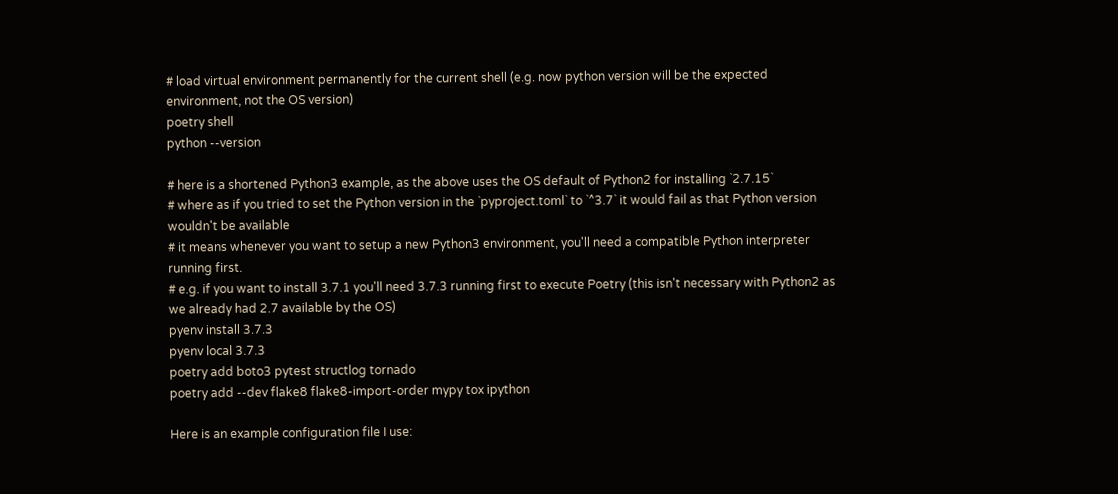# load virtual environment permanently for the current shell (e.g. now python version will be the expected environment, not the OS version)
poetry shell
python --version

# here is a shortened Python3 example, as the above uses the OS default of Python2 for installing `2.7.15`
# where as if you tried to set the Python version in the `pyproject.toml` to `^3.7` it would fail as that Python version wouldn't be available
# it means whenever you want to setup a new Python3 environment, you'll need a compatible Python interpreter running first.
# e.g. if you want to install 3.7.1 you'll need 3.7.3 running first to execute Poetry (this isn't necessary with Python2 as we already had 2.7 available by the OS)
pyenv install 3.7.3
pyenv local 3.7.3
poetry add boto3 pytest structlog tornado
poetry add --dev flake8 flake8-import-order mypy tox ipython

Here is an example configuration file I use: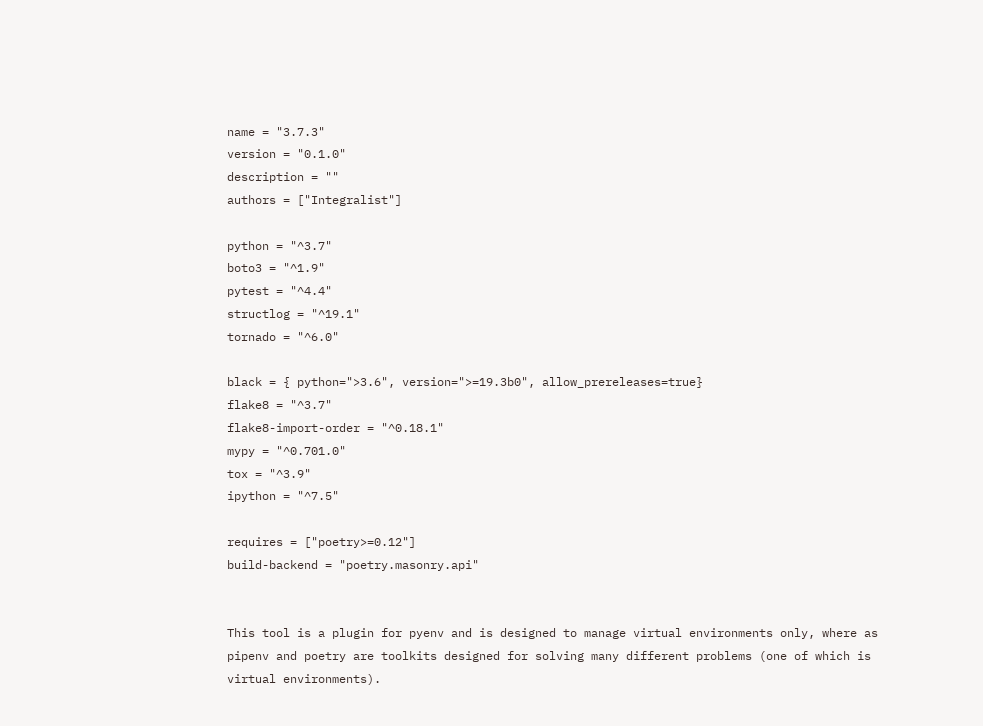name = "3.7.3"
version = "0.1.0"
description = ""
authors = ["Integralist"]

python = "^3.7"
boto3 = "^1.9"
pytest = "^4.4"
structlog = "^19.1"
tornado = "^6.0"

black = { python=">3.6", version=">=19.3b0", allow_prereleases=true}
flake8 = "^3.7"
flake8-import-order = "^0.18.1"
mypy = "^0.701.0"
tox = "^3.9"
ipython = "^7.5"

requires = ["poetry>=0.12"]
build-backend = "poetry.masonry.api"


This tool is a plugin for pyenv and is designed to manage virtual environments only, where as pipenv and poetry are toolkits designed for solving many different problems (one of which is virtual environments).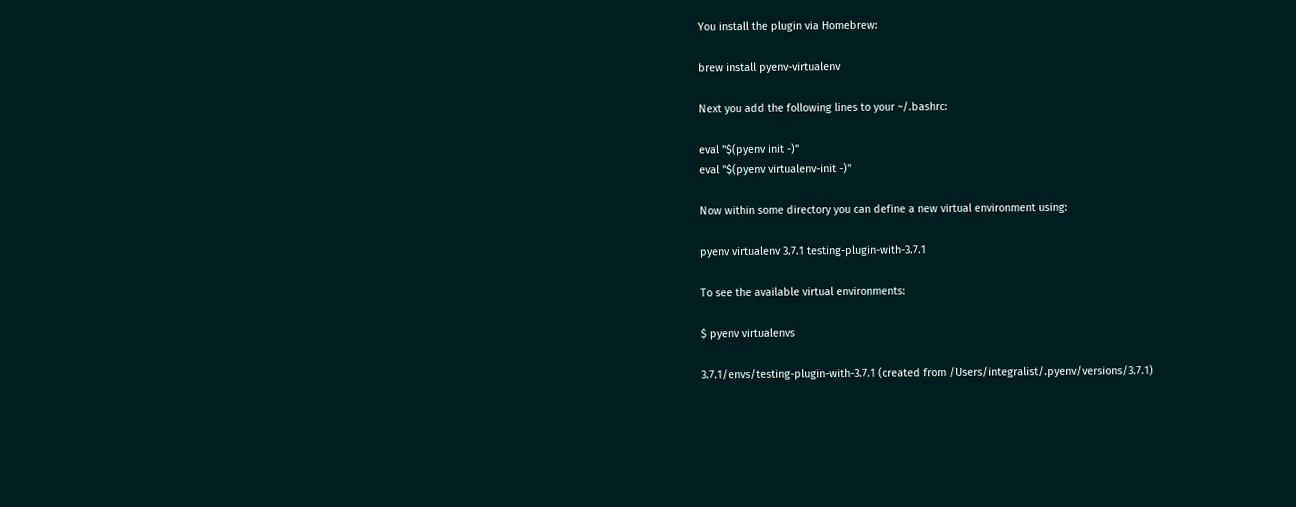You install the plugin via Homebrew:

brew install pyenv-virtualenv

Next you add the following lines to your ~/.bashrc:

eval "$(pyenv init -)"
eval "$(pyenv virtualenv-init -)"

Now within some directory you can define a new virtual environment using:

pyenv virtualenv 3.7.1 testing-plugin-with-3.7.1

To see the available virtual environments:

$ pyenv virtualenvs

3.7.1/envs/testing-plugin-with-3.7.1 (created from /Users/integralist/.pyenv/versions/3.7.1)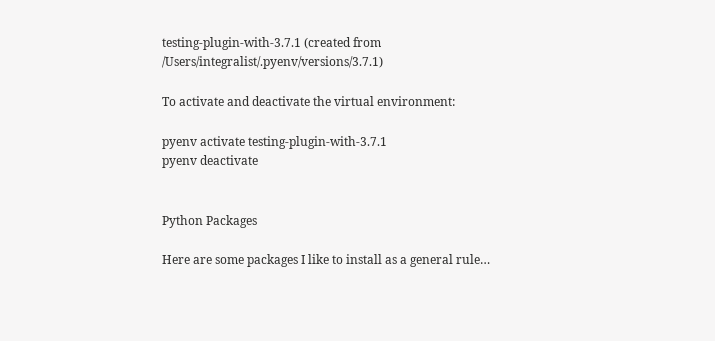testing-plugin-with-3.7.1 (created from /Users/integralist/.pyenv/versions/3.7.1)

To activate and deactivate the virtual environment:

pyenv activate testing-plugin-with-3.7.1
pyenv deactivate


Python Packages

Here are some packages I like to install as a general rule…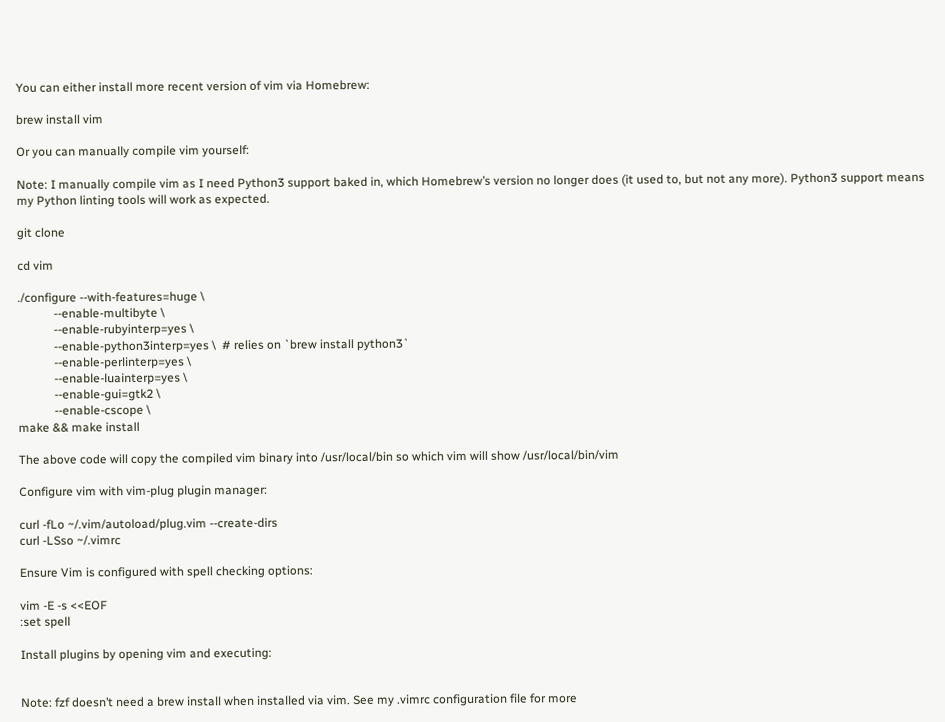You can either install more recent version of vim via Homebrew:

brew install vim

Or you can manually compile vim yourself:

Note: I manually compile vim as I need Python3 support baked in, which Homebrew’s version no longer does (it used to, but not any more). Python3 support means my Python linting tools will work as expected.

git clone

cd vim

./configure --with-features=huge \
            --enable-multibyte \
            --enable-rubyinterp=yes \
            --enable-python3interp=yes \  # relies on `brew install python3`
            --enable-perlinterp=yes \
            --enable-luainterp=yes \
            --enable-gui=gtk2 \
            --enable-cscope \
make && make install

The above code will copy the compiled vim binary into /usr/local/bin so which vim will show /usr/local/bin/vim

Configure vim with vim-plug plugin manager:

curl -fLo ~/.vim/autoload/plug.vim --create-dirs
curl -LSso ~/.vimrc

Ensure Vim is configured with spell checking options:

vim -E -s <<EOF
:set spell

Install plugins by opening vim and executing:


Note: fzf doesn’t need a brew install when installed via vim. See my .vimrc configuration file for more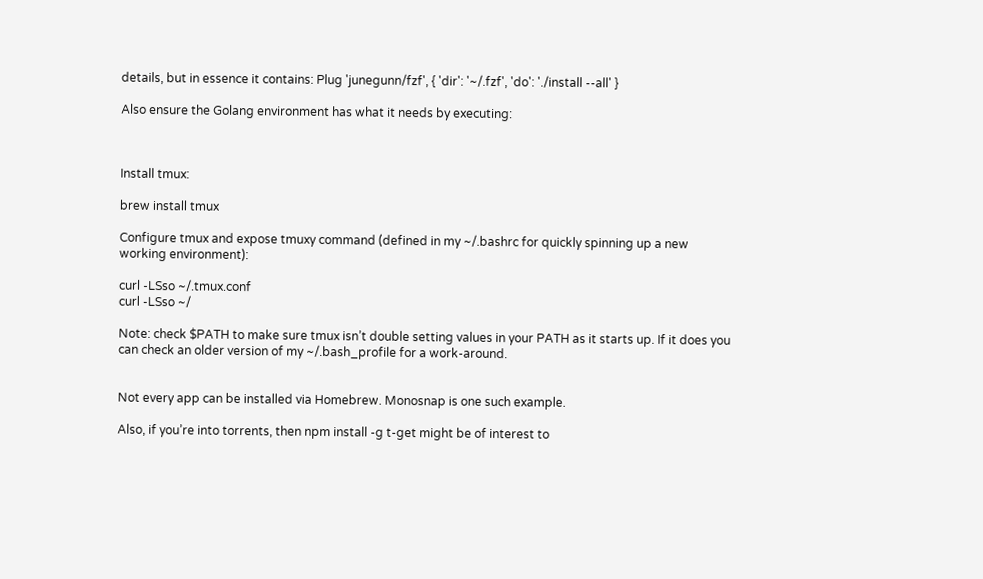details, but in essence it contains: Plug 'junegunn/fzf', { 'dir': '~/.fzf', 'do': './install --all' }

Also ensure the Golang environment has what it needs by executing:



Install tmux:

brew install tmux

Configure tmux and expose tmuxy command (defined in my ~/.bashrc for quickly spinning up a new working environment):

curl -LSso ~/.tmux.conf
curl -LSso ~/

Note: check $PATH to make sure tmux isn’t double setting values in your PATH as it starts up. If it does you can check an older version of my ~/.bash_profile for a work-around.


Not every app can be installed via Homebrew. Monosnap is one such example.

Also, if you’re into torrents, then npm install -g t-get might be of interest to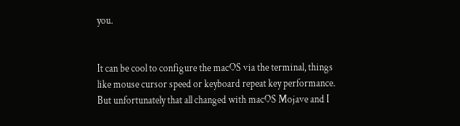you.


It can be cool to configure the macOS via the terminal, things like mouse cursor speed or keyboard repeat key performance. But unfortunately that all changed with macOS Mojave and I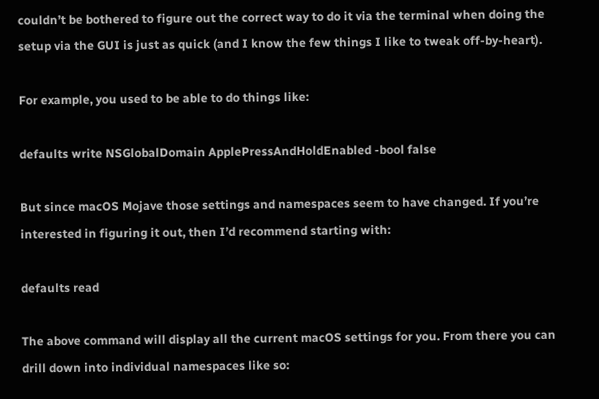couldn’t be bothered to figure out the correct way to do it via the terminal when doing the setup via the GUI is just as quick (and I know the few things I like to tweak off-by-heart).

For example, you used to be able to do things like:

defaults write NSGlobalDomain ApplePressAndHoldEnabled -bool false

But since macOS Mojave those settings and namespaces seem to have changed. If you’re interested in figuring it out, then I’d recommend starting with:

defaults read

The above command will display all the current macOS settings for you. From there you can drill down into individual namespaces like so: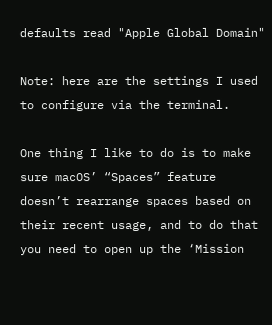defaults read "Apple Global Domain"

Note: here are the settings I used to configure via the terminal.

One thing I like to do is to make sure macOS’ “Spaces” feature doesn’t rearrange spaces based on their recent usage, and to do that you need to open up the ‘Mission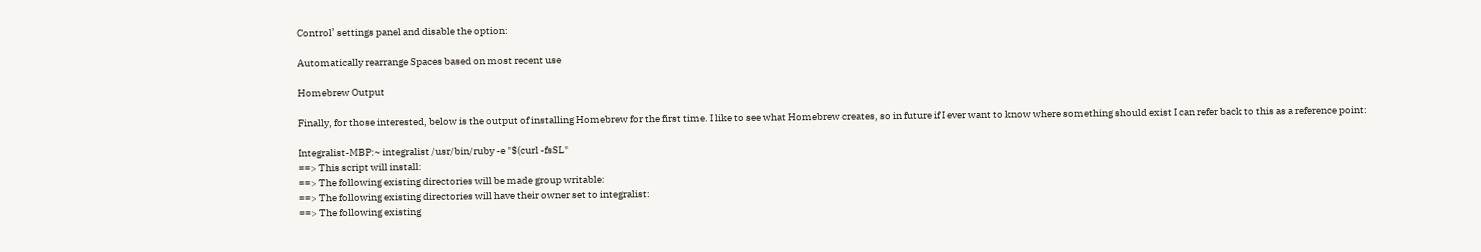Control’ settings panel and disable the option:

Automatically rearrange Spaces based on most recent use

Homebrew Output

Finally, for those interested, below is the output of installing Homebrew for the first time. I like to see what Homebrew creates, so in future if I ever want to know where something should exist I can refer back to this as a reference point:

Integralist-MBP:~ integralist /usr/bin/ruby -e "$(curl -fsSL"
==> This script will install:
==> The following existing directories will be made group writable:
==> The following existing directories will have their owner set to integralist:
==> The following existing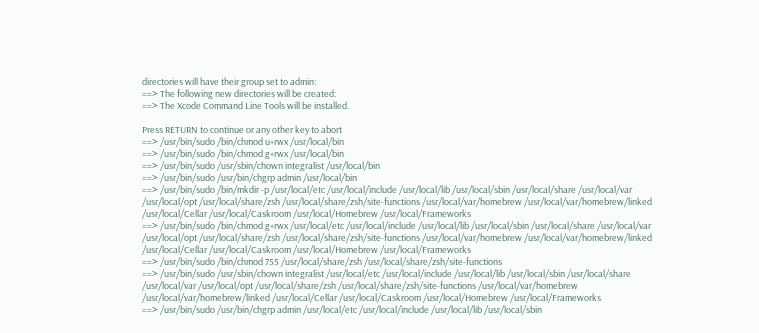directories will have their group set to admin:
==> The following new directories will be created:
==> The Xcode Command Line Tools will be installed.

Press RETURN to continue or any other key to abort
==> /usr/bin/sudo /bin/chmod u+rwx /usr/local/bin
==> /usr/bin/sudo /bin/chmod g+rwx /usr/local/bin
==> /usr/bin/sudo /usr/sbin/chown integralist /usr/local/bin
==> /usr/bin/sudo /usr/bin/chgrp admin /usr/local/bin
==> /usr/bin/sudo /bin/mkdir -p /usr/local/etc /usr/local/include /usr/local/lib /usr/local/sbin /usr/local/share /usr/local/var /usr/local/opt /usr/local/share/zsh /usr/local/share/zsh/site-functions /usr/local/var/homebrew /usr/local/var/homebrew/linked /usr/local/Cellar /usr/local/Caskroom /usr/local/Homebrew /usr/local/Frameworks
==> /usr/bin/sudo /bin/chmod g+rwx /usr/local/etc /usr/local/include /usr/local/lib /usr/local/sbin /usr/local/share /usr/local/var /usr/local/opt /usr/local/share/zsh /usr/local/share/zsh/site-functions /usr/local/var/homebrew /usr/local/var/homebrew/linked /usr/local/Cellar /usr/local/Caskroom /usr/local/Homebrew /usr/local/Frameworks
==> /usr/bin/sudo /bin/chmod 755 /usr/local/share/zsh /usr/local/share/zsh/site-functions
==> /usr/bin/sudo /usr/sbin/chown integralist /usr/local/etc /usr/local/include /usr/local/lib /usr/local/sbin /usr/local/share /usr/local/var /usr/local/opt /usr/local/share/zsh /usr/local/share/zsh/site-functions /usr/local/var/homebrew /usr/local/var/homebrew/linked /usr/local/Cellar /usr/local/Caskroom /usr/local/Homebrew /usr/local/Frameworks
==> /usr/bin/sudo /usr/bin/chgrp admin /usr/local/etc /usr/local/include /usr/local/lib /usr/local/sbin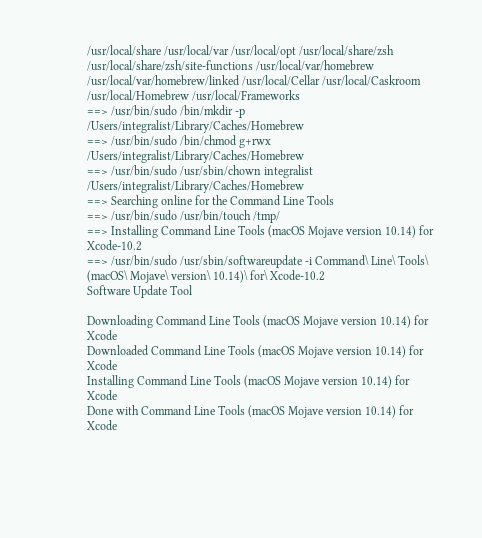/usr/local/share /usr/local/var /usr/local/opt /usr/local/share/zsh /usr/local/share/zsh/site-functions /usr/local/var/homebrew /usr/local/var/homebrew/linked /usr/local/Cellar /usr/local/Caskroom /usr/local/Homebrew /usr/local/Frameworks
==> /usr/bin/sudo /bin/mkdir -p /Users/integralist/Library/Caches/Homebrew
==> /usr/bin/sudo /bin/chmod g+rwx /Users/integralist/Library/Caches/Homebrew
==> /usr/bin/sudo /usr/sbin/chown integralist /Users/integralist/Library/Caches/Homebrew
==> Searching online for the Command Line Tools
==> /usr/bin/sudo /usr/bin/touch /tmp/
==> Installing Command Line Tools (macOS Mojave version 10.14) for Xcode-10.2
==> /usr/bin/sudo /usr/sbin/softwareupdate -i Command\ Line\ Tools\ (macOS\ Mojave\ version\ 10.14)\ for\ Xcode-10.2
Software Update Tool

Downloading Command Line Tools (macOS Mojave version 10.14) for Xcode
Downloaded Command Line Tools (macOS Mojave version 10.14) for Xcode
Installing Command Line Tools (macOS Mojave version 10.14) for Xcode
Done with Command Line Tools (macOS Mojave version 10.14) for Xcode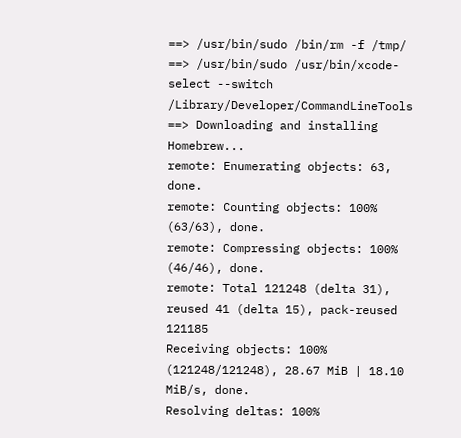==> /usr/bin/sudo /bin/rm -f /tmp/
==> /usr/bin/sudo /usr/bin/xcode-select --switch /Library/Developer/CommandLineTools
==> Downloading and installing Homebrew...
remote: Enumerating objects: 63, done.
remote: Counting objects: 100% (63/63), done.
remote: Compressing objects: 100% (46/46), done.
remote: Total 121248 (delta 31), reused 41 (delta 15), pack-reused 121185
Receiving objects: 100% (121248/121248), 28.67 MiB | 18.10 MiB/s, done.
Resolving deltas: 100%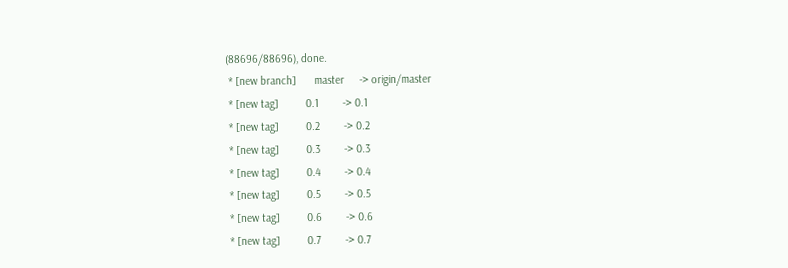(88696/88696), done.
 * [new branch]      master     -> origin/master
 * [new tag]         0.1        -> 0.1
 * [new tag]         0.2        -> 0.2
 * [new tag]         0.3        -> 0.3
 * [new tag]         0.4        -> 0.4
 * [new tag]         0.5        -> 0.5
 * [new tag]         0.6        -> 0.6
 * [new tag]         0.7        -> 0.7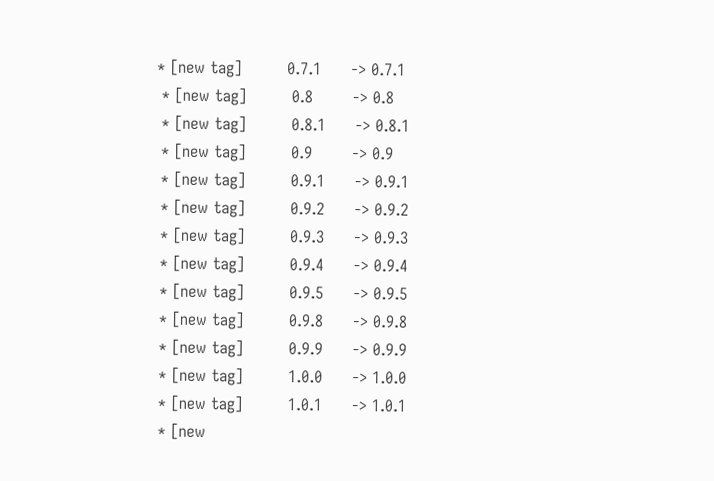* [new tag]         0.7.1      -> 0.7.1
 * [new tag]         0.8        -> 0.8
 * [new tag]         0.8.1      -> 0.8.1
 * [new tag]         0.9        -> 0.9
 * [new tag]         0.9.1      -> 0.9.1
 * [new tag]         0.9.2      -> 0.9.2
 * [new tag]         0.9.3      -> 0.9.3
 * [new tag]         0.9.4      -> 0.9.4
 * [new tag]         0.9.5      -> 0.9.5
 * [new tag]         0.9.8      -> 0.9.8
 * [new tag]         0.9.9      -> 0.9.9
 * [new tag]         1.0.0      -> 1.0.0
 * [new tag]         1.0.1      -> 1.0.1
 * [new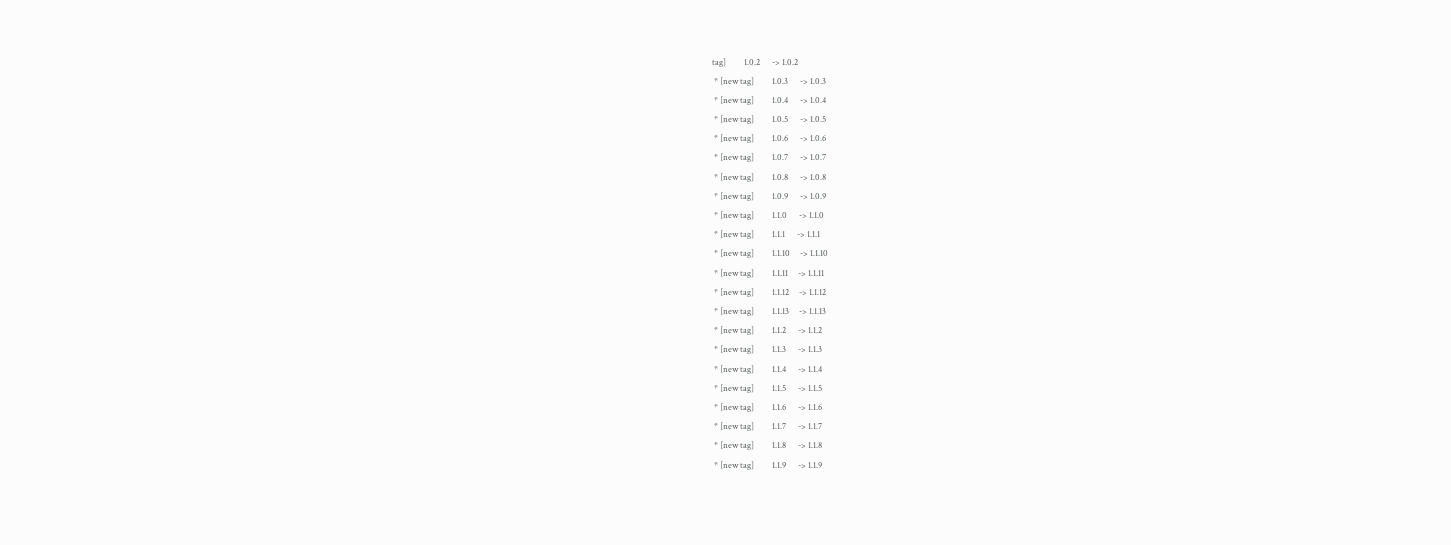tag]         1.0.2      -> 1.0.2
 * [new tag]         1.0.3      -> 1.0.3
 * [new tag]         1.0.4      -> 1.0.4
 * [new tag]         1.0.5      -> 1.0.5
 * [new tag]         1.0.6      -> 1.0.6
 * [new tag]         1.0.7      -> 1.0.7
 * [new tag]         1.0.8      -> 1.0.8
 * [new tag]         1.0.9      -> 1.0.9
 * [new tag]         1.1.0      -> 1.1.0
 * [new tag]         1.1.1      -> 1.1.1
 * [new tag]         1.1.10     -> 1.1.10
 * [new tag]         1.1.11     -> 1.1.11
 * [new tag]         1.1.12     -> 1.1.12
 * [new tag]         1.1.13     -> 1.1.13
 * [new tag]         1.1.2      -> 1.1.2
 * [new tag]         1.1.3      -> 1.1.3
 * [new tag]         1.1.4      -> 1.1.4
 * [new tag]         1.1.5      -> 1.1.5
 * [new tag]         1.1.6      -> 1.1.6
 * [new tag]         1.1.7      -> 1.1.7
 * [new tag]         1.1.8      -> 1.1.8
 * [new tag]         1.1.9      -> 1.1.9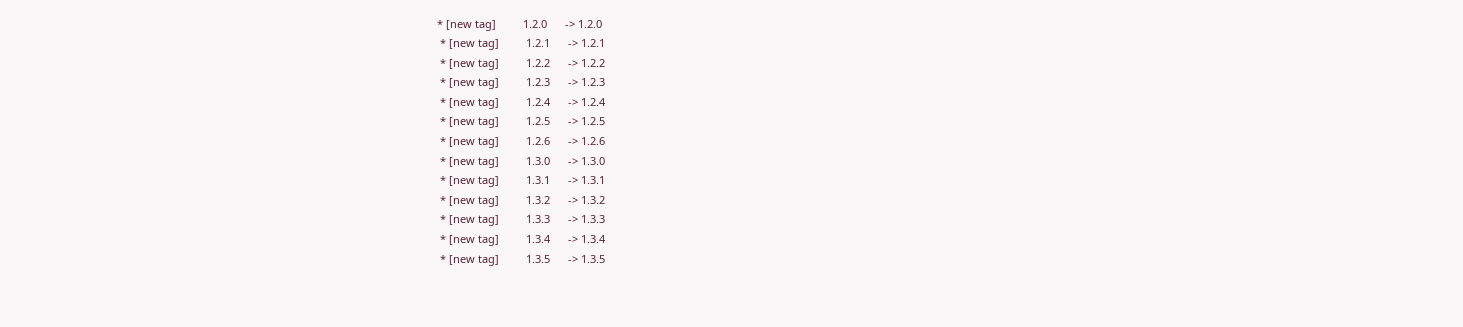* [new tag]         1.2.0      -> 1.2.0
 * [new tag]         1.2.1      -> 1.2.1
 * [new tag]         1.2.2      -> 1.2.2
 * [new tag]         1.2.3      -> 1.2.3
 * [new tag]         1.2.4      -> 1.2.4
 * [new tag]         1.2.5      -> 1.2.5
 * [new tag]         1.2.6      -> 1.2.6
 * [new tag]         1.3.0      -> 1.3.0
 * [new tag]         1.3.1      -> 1.3.1
 * [new tag]         1.3.2      -> 1.3.2
 * [new tag]         1.3.3      -> 1.3.3
 * [new tag]         1.3.4      -> 1.3.4
 * [new tag]         1.3.5      -> 1.3.5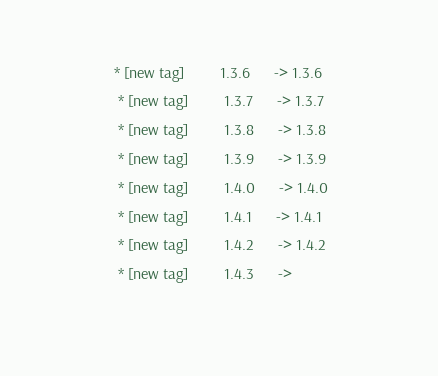* [new tag]         1.3.6      -> 1.3.6
 * [new tag]         1.3.7      -> 1.3.7
 * [new tag]         1.3.8      -> 1.3.8
 * [new tag]         1.3.9      -> 1.3.9
 * [new tag]         1.4.0      -> 1.4.0
 * [new tag]         1.4.1      -> 1.4.1
 * [new tag]         1.4.2      -> 1.4.2
 * [new tag]         1.4.3      ->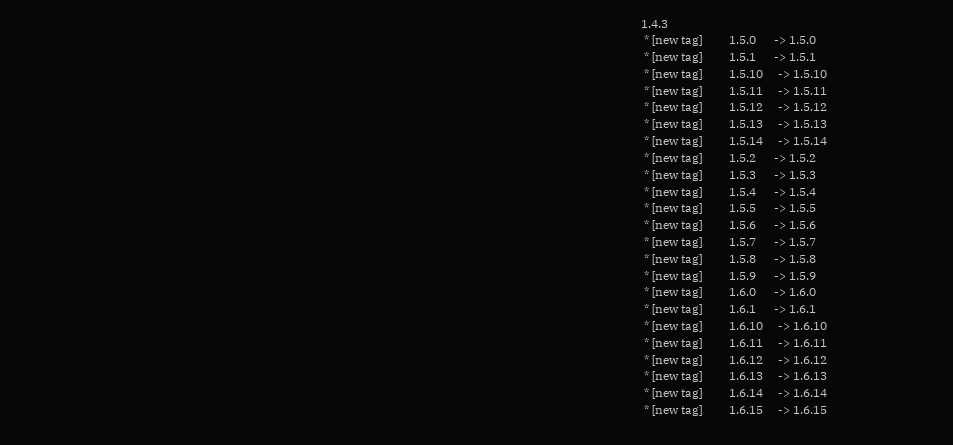1.4.3
 * [new tag]         1.5.0      -> 1.5.0
 * [new tag]         1.5.1      -> 1.5.1
 * [new tag]         1.5.10     -> 1.5.10
 * [new tag]         1.5.11     -> 1.5.11
 * [new tag]         1.5.12     -> 1.5.12
 * [new tag]         1.5.13     -> 1.5.13
 * [new tag]         1.5.14     -> 1.5.14
 * [new tag]         1.5.2      -> 1.5.2
 * [new tag]         1.5.3      -> 1.5.3
 * [new tag]         1.5.4      -> 1.5.4
 * [new tag]         1.5.5      -> 1.5.5
 * [new tag]         1.5.6      -> 1.5.6
 * [new tag]         1.5.7      -> 1.5.7
 * [new tag]         1.5.8      -> 1.5.8
 * [new tag]         1.5.9      -> 1.5.9
 * [new tag]         1.6.0      -> 1.6.0
 * [new tag]         1.6.1      -> 1.6.1
 * [new tag]         1.6.10     -> 1.6.10
 * [new tag]         1.6.11     -> 1.6.11
 * [new tag]         1.6.12     -> 1.6.12
 * [new tag]         1.6.13     -> 1.6.13
 * [new tag]         1.6.14     -> 1.6.14
 * [new tag]         1.6.15     -> 1.6.15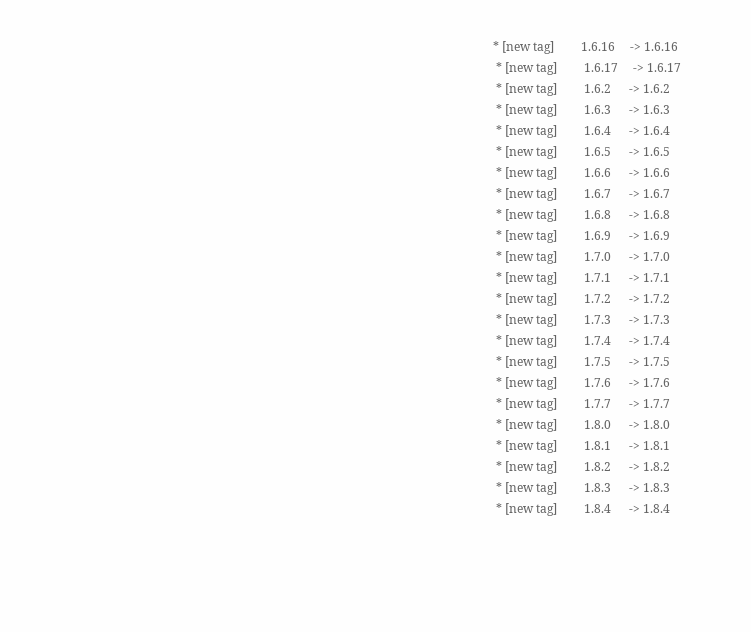* [new tag]         1.6.16     -> 1.6.16
 * [new tag]         1.6.17     -> 1.6.17
 * [new tag]         1.6.2      -> 1.6.2
 * [new tag]         1.6.3      -> 1.6.3
 * [new tag]         1.6.4      -> 1.6.4
 * [new tag]         1.6.5      -> 1.6.5
 * [new tag]         1.6.6      -> 1.6.6
 * [new tag]         1.6.7      -> 1.6.7
 * [new tag]         1.6.8      -> 1.6.8
 * [new tag]         1.6.9      -> 1.6.9
 * [new tag]         1.7.0      -> 1.7.0
 * [new tag]         1.7.1      -> 1.7.1
 * [new tag]         1.7.2      -> 1.7.2
 * [new tag]         1.7.3      -> 1.7.3
 * [new tag]         1.7.4      -> 1.7.4
 * [new tag]         1.7.5      -> 1.7.5
 * [new tag]         1.7.6      -> 1.7.6
 * [new tag]         1.7.7      -> 1.7.7
 * [new tag]         1.8.0      -> 1.8.0
 * [new tag]         1.8.1      -> 1.8.1
 * [new tag]         1.8.2      -> 1.8.2
 * [new tag]         1.8.3      -> 1.8.3
 * [new tag]         1.8.4      -> 1.8.4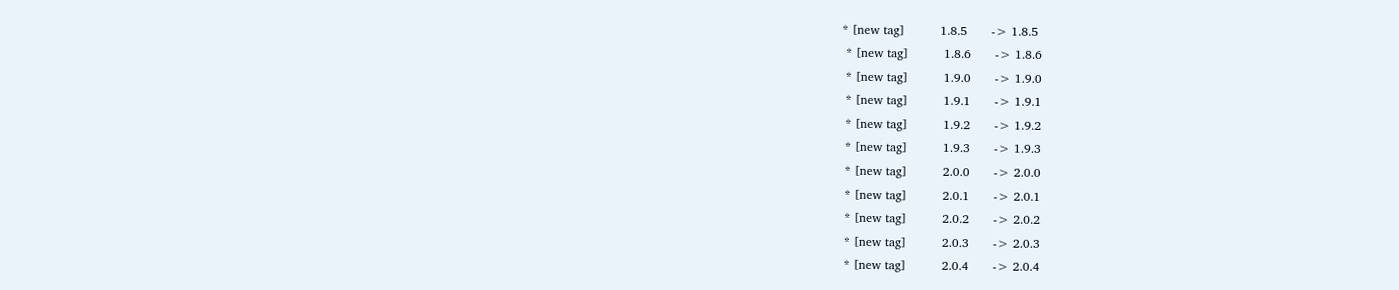* [new tag]         1.8.5      -> 1.8.5
 * [new tag]         1.8.6      -> 1.8.6
 * [new tag]         1.9.0      -> 1.9.0
 * [new tag]         1.9.1      -> 1.9.1
 * [new tag]         1.9.2      -> 1.9.2
 * [new tag]         1.9.3      -> 1.9.3
 * [new tag]         2.0.0      -> 2.0.0
 * [new tag]         2.0.1      -> 2.0.1
 * [new tag]         2.0.2      -> 2.0.2
 * [new tag]         2.0.3      -> 2.0.3
 * [new tag]         2.0.4      -> 2.0.4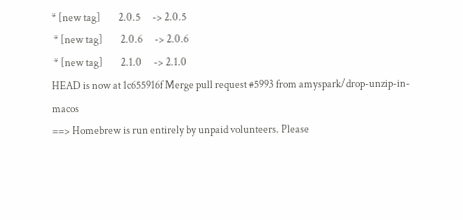* [new tag]         2.0.5      -> 2.0.5
 * [new tag]         2.0.6      -> 2.0.6
 * [new tag]         2.1.0      -> 2.1.0
HEAD is now at 1c655916f Merge pull request #5993 from amyspark/drop-unzip-in-macos
==> Homebrew is run entirely by unpaid volunteers. Please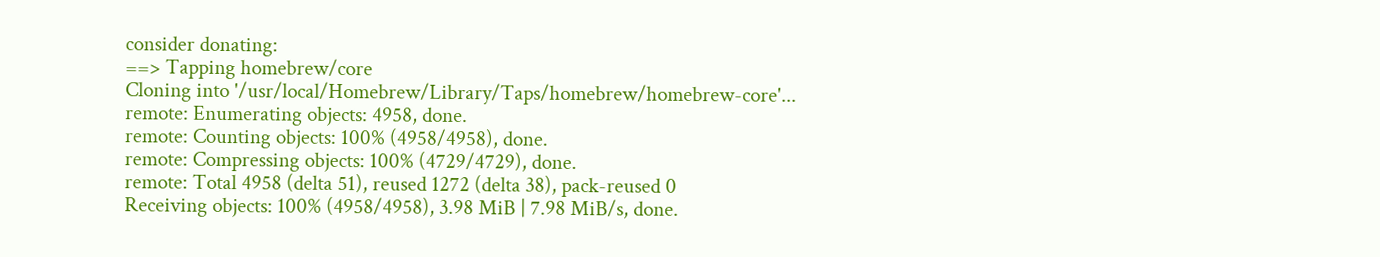consider donating:
==> Tapping homebrew/core
Cloning into '/usr/local/Homebrew/Library/Taps/homebrew/homebrew-core'...
remote: Enumerating objects: 4958, done.
remote: Counting objects: 100% (4958/4958), done.
remote: Compressing objects: 100% (4729/4729), done.
remote: Total 4958 (delta 51), reused 1272 (delta 38), pack-reused 0
Receiving objects: 100% (4958/4958), 3.98 MiB | 7.98 MiB/s, done.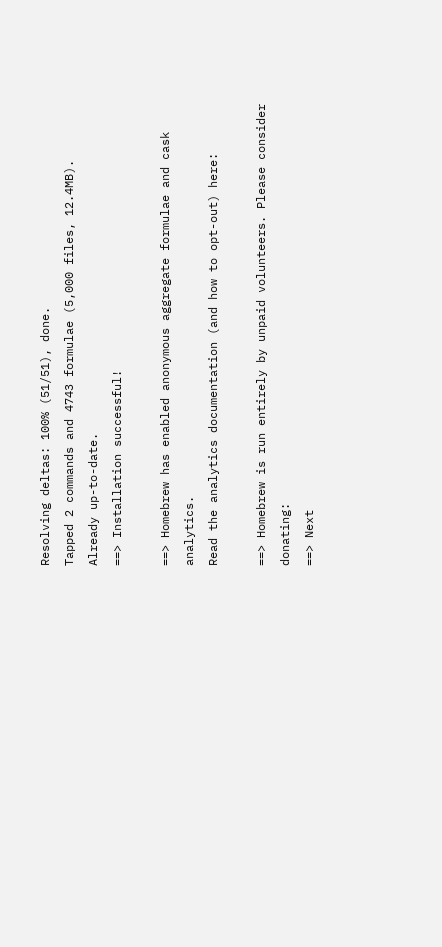Resolving deltas: 100% (51/51), done.
Tapped 2 commands and 4743 formulae (5,000 files, 12.4MB).
Already up-to-date.
==> Installation successful!

==> Homebrew has enabled anonymous aggregate formulae and cask analytics.
Read the analytics documentation (and how to opt-out) here:

==> Homebrew is run entirely by unpaid volunteers. Please consider donating:
==> Next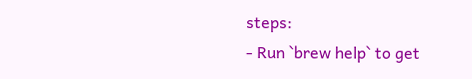steps:
- Run `brew help` to get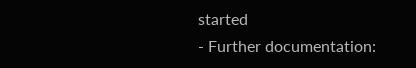started
- Further documentation: